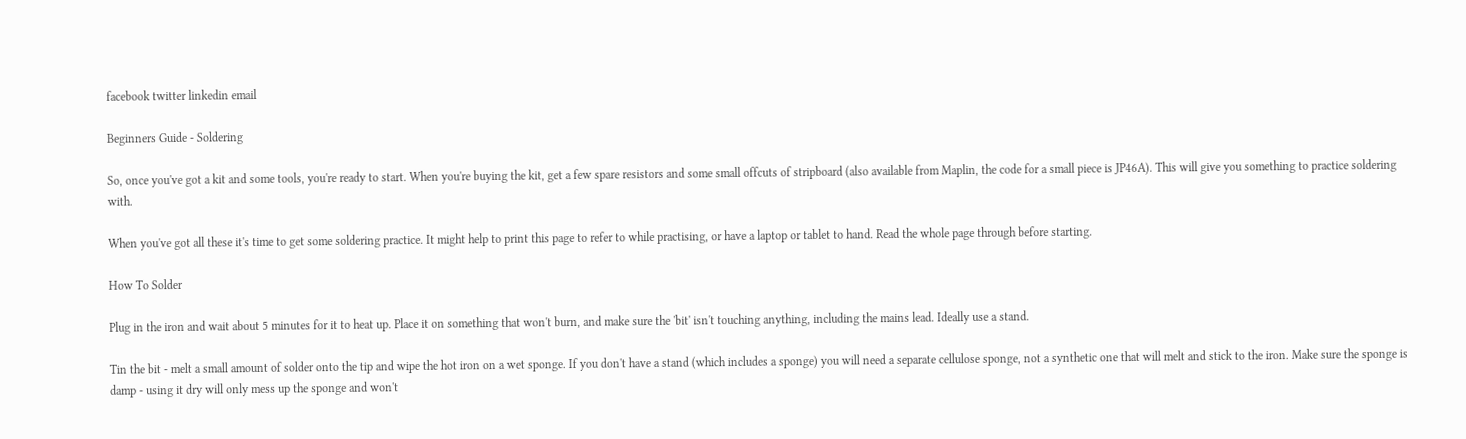facebook twitter linkedin email

Beginners Guide - Soldering

So, once you've got a kit and some tools, you're ready to start. When you're buying the kit, get a few spare resistors and some small offcuts of stripboard (also available from Maplin, the code for a small piece is JP46A). This will give you something to practice soldering with.

When you've got all these it's time to get some soldering practice. It might help to print this page to refer to while practising, or have a laptop or tablet to hand. Read the whole page through before starting.

How To Solder

Plug in the iron and wait about 5 minutes for it to heat up. Place it on something that won't burn, and make sure the 'bit' isn't touching anything, including the mains lead. Ideally use a stand.

Tin the bit - melt a small amount of solder onto the tip and wipe the hot iron on a wet sponge. If you don't have a stand (which includes a sponge) you will need a separate cellulose sponge, not a synthetic one that will melt and stick to the iron. Make sure the sponge is damp - using it dry will only mess up the sponge and won't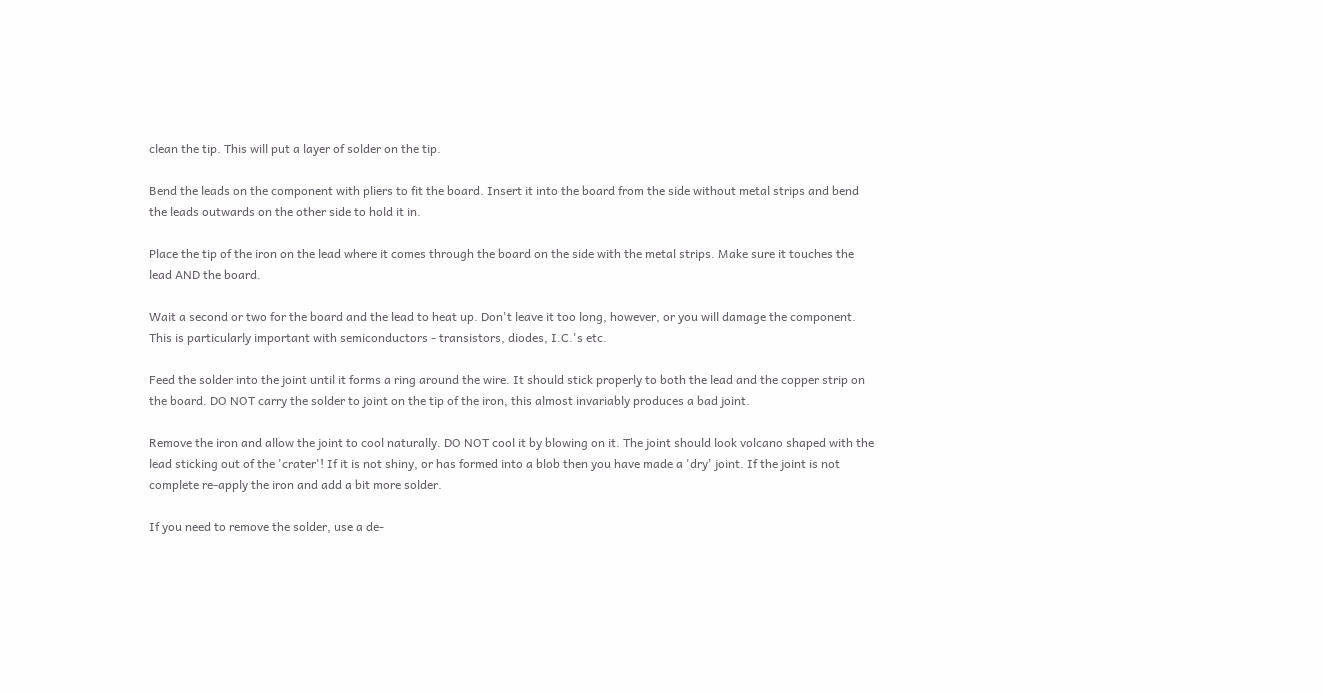clean the tip. This will put a layer of solder on the tip.

Bend the leads on the component with pliers to fit the board. Insert it into the board from the side without metal strips and bend the leads outwards on the other side to hold it in.

Place the tip of the iron on the lead where it comes through the board on the side with the metal strips. Make sure it touches the lead AND the board.

Wait a second or two for the board and the lead to heat up. Don't leave it too long, however, or you will damage the component. This is particularly important with semiconductors - transistors, diodes, I.C.'s etc.

Feed the solder into the joint until it forms a ring around the wire. It should stick properly to both the lead and the copper strip on the board. DO NOT carry the solder to joint on the tip of the iron, this almost invariably produces a bad joint.

Remove the iron and allow the joint to cool naturally. DO NOT cool it by blowing on it. The joint should look volcano shaped with the lead sticking out of the 'crater'! If it is not shiny, or has formed into a blob then you have made a 'dry' joint. If the joint is not complete re-apply the iron and add a bit more solder.

If you need to remove the solder, use a de-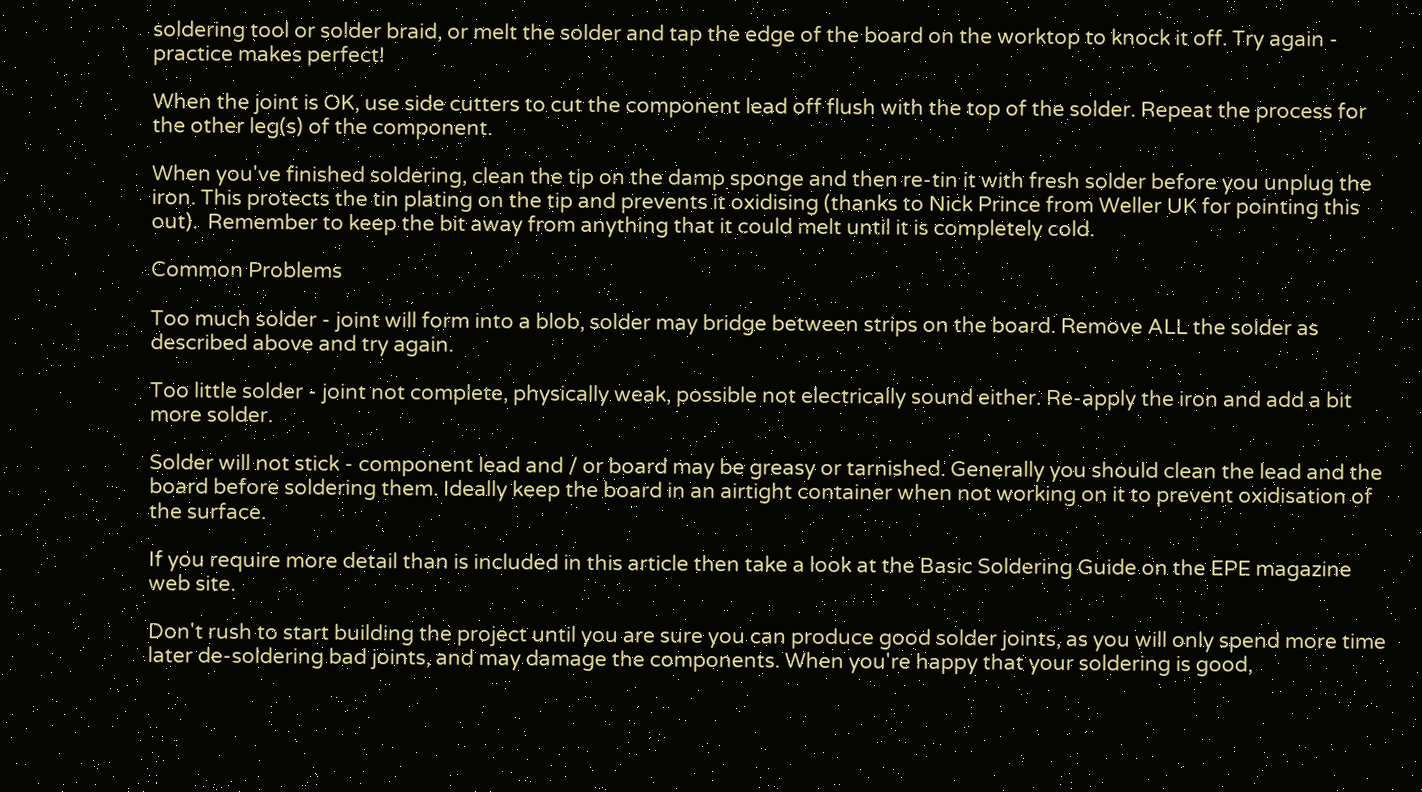soldering tool or solder braid, or melt the solder and tap the edge of the board on the worktop to knock it off. Try again - practice makes perfect!

When the joint is OK, use side cutters to cut the component lead off flush with the top of the solder. Repeat the process for the other leg(s) of the component.

When you've finished soldering, clean the tip on the damp sponge and then re-tin it with fresh solder before you unplug the iron. This protects the tin plating on the tip and prevents it oxidising (thanks to Nick Prince from Weller UK for pointing this out).  Remember to keep the bit away from anything that it could melt until it is completely cold.

Common Problems

Too much solder - joint will form into a blob, solder may bridge between strips on the board. Remove ALL the solder as described above and try again.

Too little solder - joint not complete, physically weak, possible not electrically sound either. Re-apply the iron and add a bit more solder.

Solder will not stick - component lead and / or board may be greasy or tarnished. Generally you should clean the lead and the board before soldering them. Ideally keep the board in an airtight container when not working on it to prevent oxidisation of the surface.

If you require more detail than is included in this article then take a look at the Basic Soldering Guide on the EPE magazine web site.

Don't rush to start building the project until you are sure you can produce good solder joints, as you will only spend more time later de-soldering bad joints, and may damage the components. When you're happy that your soldering is good,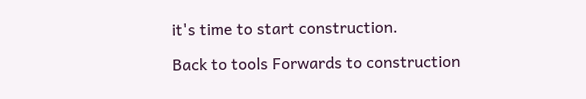it's time to start construction.

Back to tools Forwards to construction